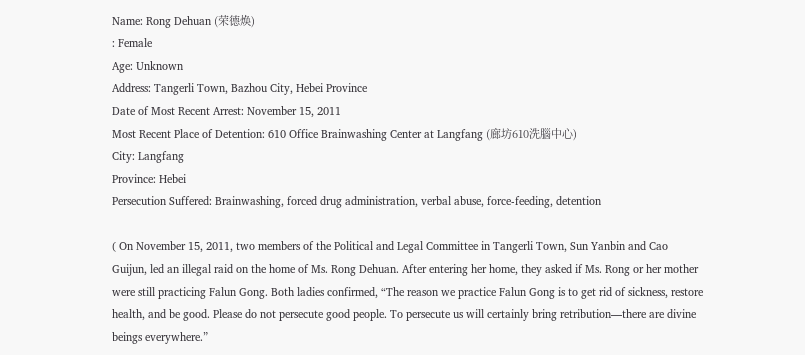Name: Rong Dehuan (荣德焕)
: Female
Age: Unknown
Address: Tangerli Town, Bazhou City, Hebei Province
Date of Most Recent Arrest: November 15, 2011
Most Recent Place of Detention: 610 Office Brainwashing Center at Langfang (廊坊610洗腦中心)
City: Langfang
Province: Hebei
Persecution Suffered: Brainwashing, forced drug administration, verbal abuse, force-feeding, detention

( On November 15, 2011, two members of the Political and Legal Committee in Tangerli Town, Sun Yanbin and Cao Guijun, led an illegal raid on the home of Ms. Rong Dehuan. After entering her home, they asked if Ms. Rong or her mother were still practicing Falun Gong. Both ladies confirmed, “The reason we practice Falun Gong is to get rid of sickness, restore health, and be good. Please do not persecute good people. To persecute us will certainly bring retribution—there are divine beings everywhere.”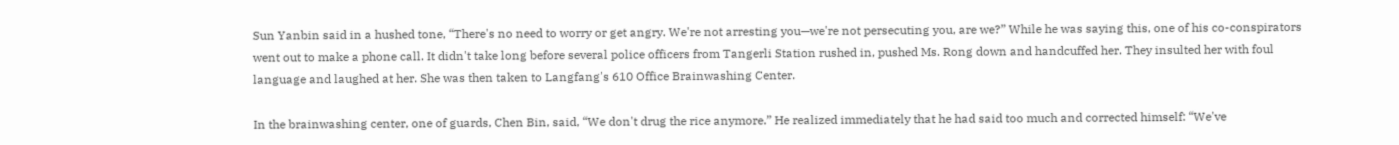Sun Yanbin said in a hushed tone, “There's no need to worry or get angry. We're not arresting you—we're not persecuting you, are we?” While he was saying this, one of his co-conspirators went out to make a phone call. It didn't take long before several police officers from Tangerli Station rushed in, pushed Ms. Rong down and handcuffed her. They insulted her with foul language and laughed at her. She was then taken to Langfang's 610 Office Brainwashing Center.

In the brainwashing center, one of guards, Chen Bin, said, “We don't drug the rice anymore.” He realized immediately that he had said too much and corrected himself: “We've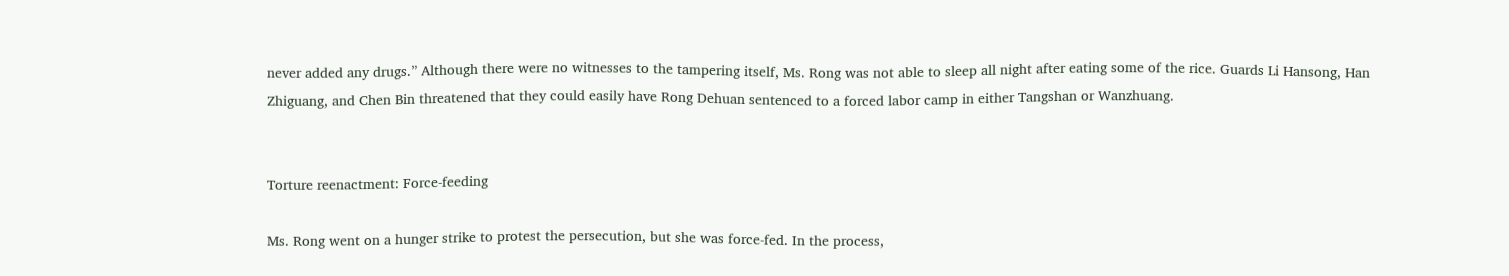never added any drugs.” Although there were no witnesses to the tampering itself, Ms. Rong was not able to sleep all night after eating some of the rice. Guards Li Hansong, Han Zhiguang, and Chen Bin threatened that they could easily have Rong Dehuan sentenced to a forced labor camp in either Tangshan or Wanzhuang.


Torture reenactment: Force-feeding

Ms. Rong went on a hunger strike to protest the persecution, but she was force-fed. In the process,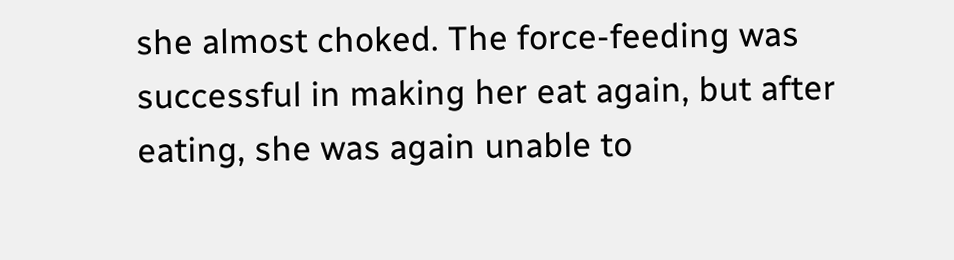she almost choked. The force-feeding was successful in making her eat again, but after eating, she was again unable to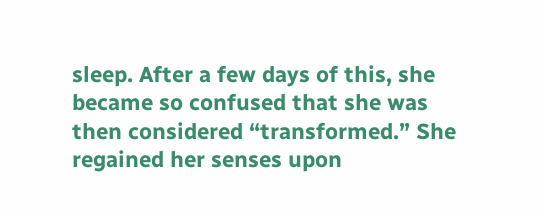sleep. After a few days of this, she became so confused that she was then considered “transformed.” She regained her senses upon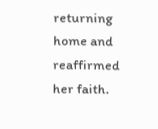returning home and reaffirmed her faith.